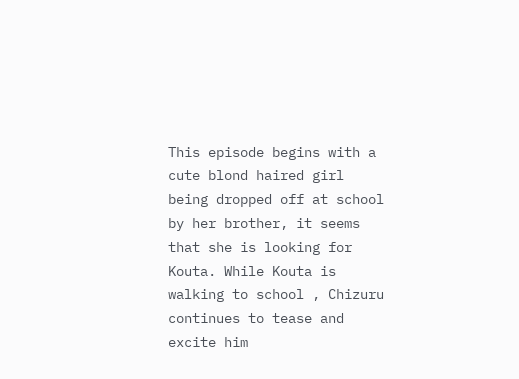This episode begins with a cute blond haired girl being dropped off at school by her brother, it seems that she is looking for Kouta. While Kouta is walking to school , Chizuru continues to tease and excite him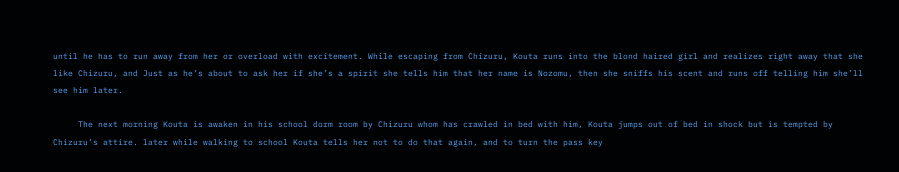until he has to run away from her or overload with excitement. While escaping from Chizuru, Kouta runs into the blond haired girl and realizes right away that she like Chizuru, and Just as he’s about to ask her if she’s a spirit she tells him that her name is Nozomu, then she sniffs his scent and runs off telling him she’ll see him later.

     The next morning Kouta is awaken in his school dorm room by Chizuru whom has crawled in bed with him, Kouta jumps out of bed in shock but is tempted by Chizuru’s attire. later while walking to school Kouta tells her not to do that again, and to turn the pass key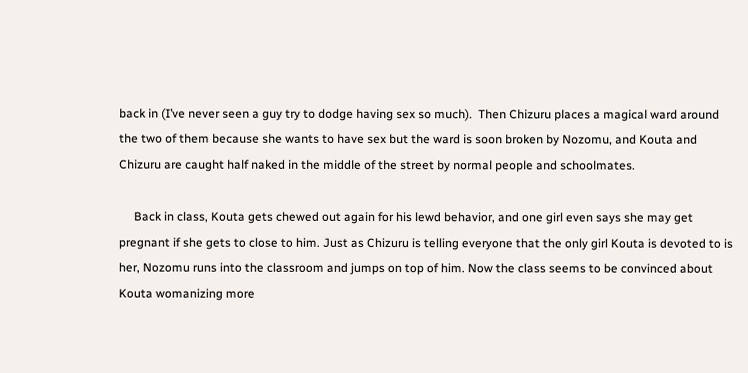back in (I’ve never seen a guy try to dodge having sex so much).  Then Chizuru places a magical ward around the two of them because she wants to have sex but the ward is soon broken by Nozomu, and Kouta and Chizuru are caught half naked in the middle of the street by normal people and schoolmates.

     Back in class, Kouta gets chewed out again for his lewd behavior, and one girl even says she may get pregnant if she gets to close to him. Just as Chizuru is telling everyone that the only girl Kouta is devoted to is her, Nozomu runs into the classroom and jumps on top of him. Now the class seems to be convinced about Kouta womanizing more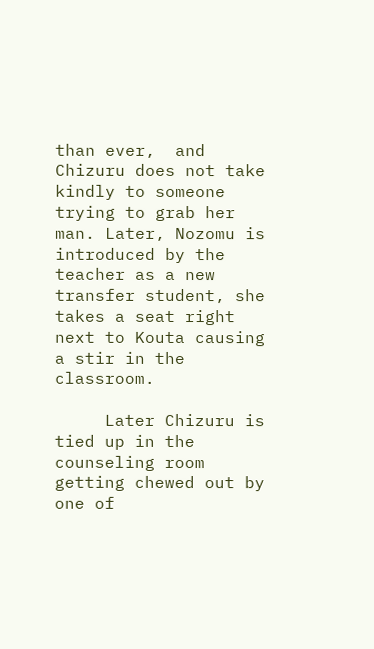than ever,  and Chizuru does not take kindly to someone trying to grab her man. Later, Nozomu is introduced by the teacher as a new transfer student, she takes a seat right next to Kouta causing a stir in the classroom.

     Later Chizuru is tied up in the counseling room getting chewed out by one of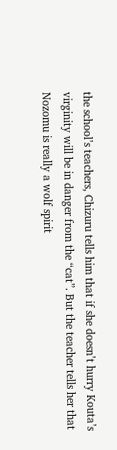the school’s teachers, Chizuru tells him that if she doesn’t hurry Kouta’s virginity will be in danger from the “cat”. But the teacher tells her that Nozomu is really a wolf spirit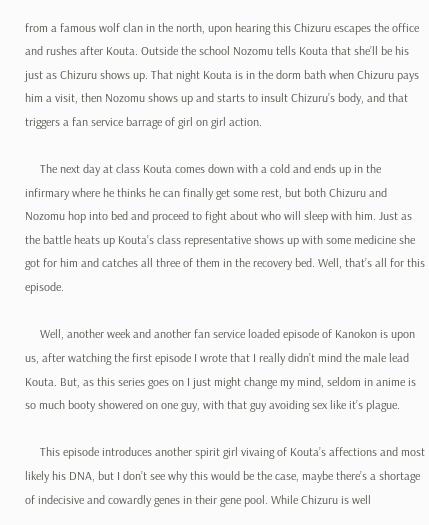from a famous wolf clan in the north, upon hearing this Chizuru escapes the office and rushes after Kouta. Outside the school Nozomu tells Kouta that she’ll be his just as Chizuru shows up. That night Kouta is in the dorm bath when Chizuru pays him a visit, then Nozomu shows up and starts to insult Chizuru’s body, and that triggers a fan service barrage of girl on girl action.

     The next day at class Kouta comes down with a cold and ends up in the infirmary where he thinks he can finally get some rest, but both Chizuru and Nozomu hop into bed and proceed to fight about who will sleep with him. Just as the battle heats up Kouta’s class representative shows up with some medicine she got for him and catches all three of them in the recovery bed. Well, that’s all for this episode.

     Well, another week and another fan service loaded episode of Kanokon is upon us, after watching the first episode I wrote that I really didn’t mind the male lead Kouta. But, as this series goes on I just might change my mind, seldom in anime is so much booty showered on one guy, with that guy avoiding sex like it’s plague.

     This episode introduces another spirit girl vivaing of Kouta’s affections and most likely his DNA, but I don’t see why this would be the case, maybe there’s a shortage of indecisive and cowardly genes in their gene pool. While Chizuru is well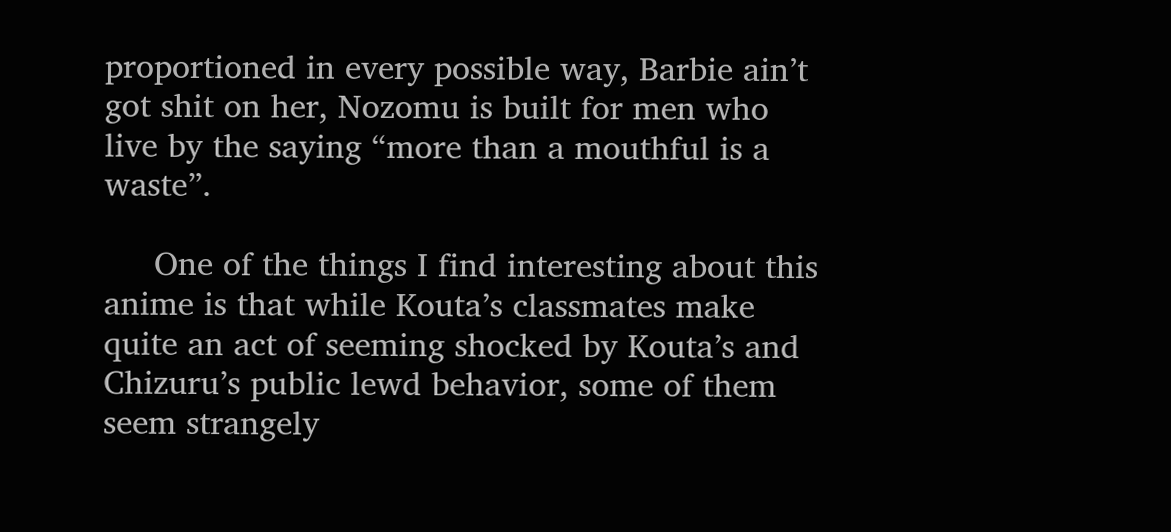proportioned in every possible way, Barbie ain’t got shit on her, Nozomu is built for men who live by the saying “more than a mouthful is a waste”.

     One of the things I find interesting about this anime is that while Kouta’s classmates make quite an act of seeming shocked by Kouta’s and Chizuru’s public lewd behavior, some of them seem strangely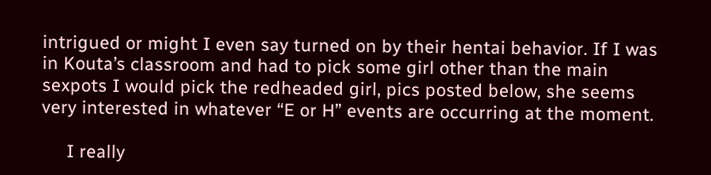intrigued or might I even say turned on by their hentai behavior. If I was in Kouta’s classroom and had to pick some girl other than the main sexpots I would pick the redheaded girl, pics posted below, she seems very interested in whatever “E or H” events are occurring at the moment.

     I really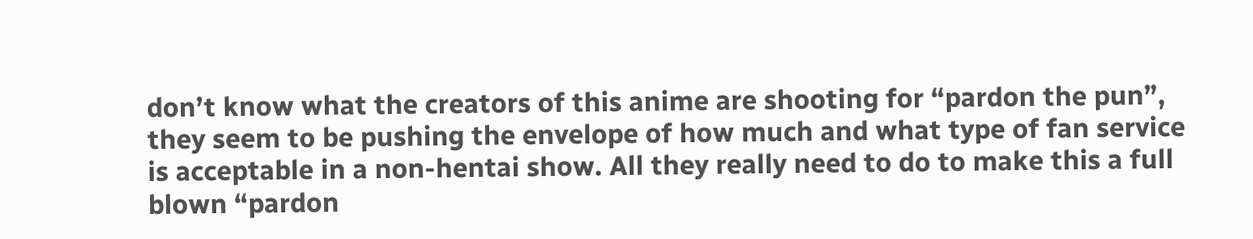don’t know what the creators of this anime are shooting for “pardon the pun”, they seem to be pushing the envelope of how much and what type of fan service is acceptable in a non-hentai show. All they really need to do to make this a full blown “pardon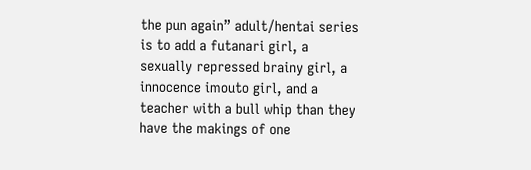the pun again” adult/hentai series is to add a futanari girl, a sexually repressed brainy girl, a innocence imouto girl, and a teacher with a bull whip than they have the makings of one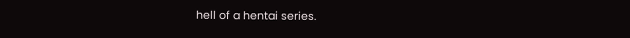hell of a hentai series.